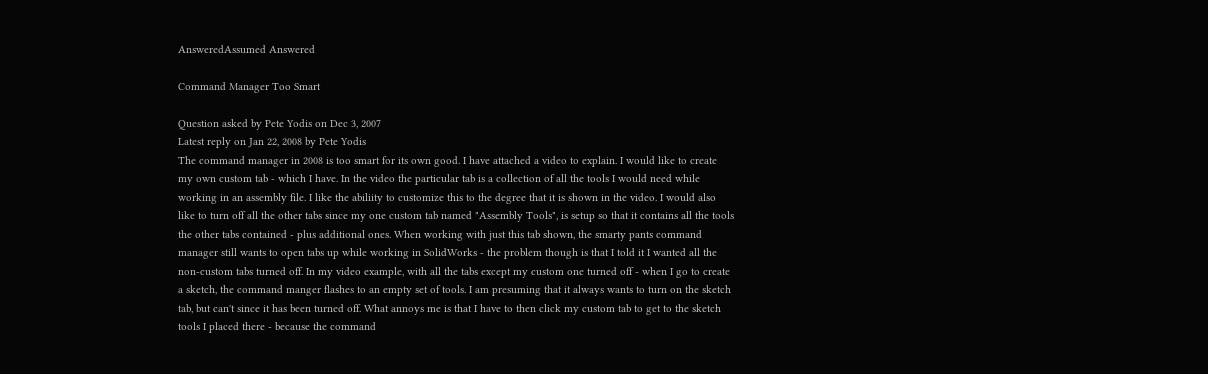AnsweredAssumed Answered

Command Manager Too Smart

Question asked by Pete Yodis on Dec 3, 2007
Latest reply on Jan 22, 2008 by Pete Yodis
The command manager in 2008 is too smart for its own good. I have attached a video to explain. I would like to create my own custom tab - which I have. In the video the particular tab is a collection of all the tools I would need while working in an assembly file. I like the abiliity to customize this to the degree that it is shown in the video. I would also like to turn off all the other tabs since my one custom tab named "Assembly Tools", is setup so that it contains all the tools the other tabs contained - plus additional ones. When working with just this tab shown, the smarty pants command manager still wants to open tabs up while working in SolidWorks - the problem though is that I told it I wanted all the non-custom tabs turned off. In my video example, with all the tabs except my custom one turned off - when I go to create a sketch, the command manger flashes to an empty set of tools. I am presuming that it always wants to turn on the sketch tab, but can't since it has been turned off. What annoys me is that I have to then click my custom tab to get to the sketch tools I placed there - because the command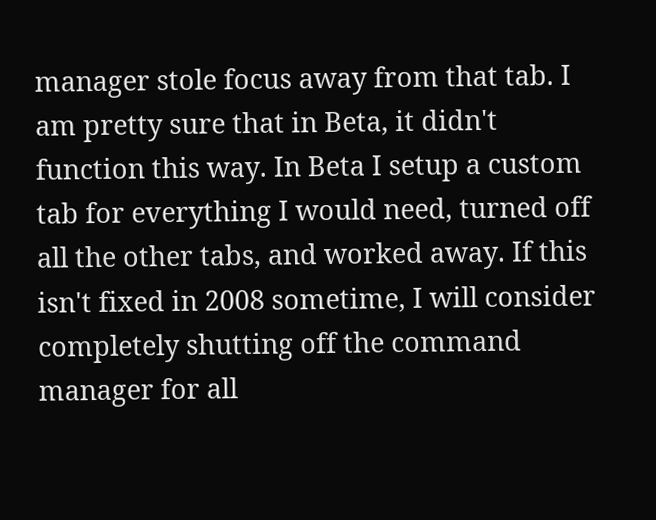manager stole focus away from that tab. I am pretty sure that in Beta, it didn't function this way. In Beta I setup a custom tab for everything I would need, turned off all the other tabs, and worked away. If this isn't fixed in 2008 sometime, I will consider completely shutting off the command manager for all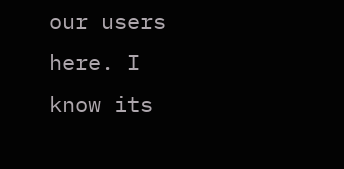our users here. I know its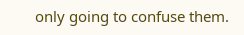only going to confuse them.